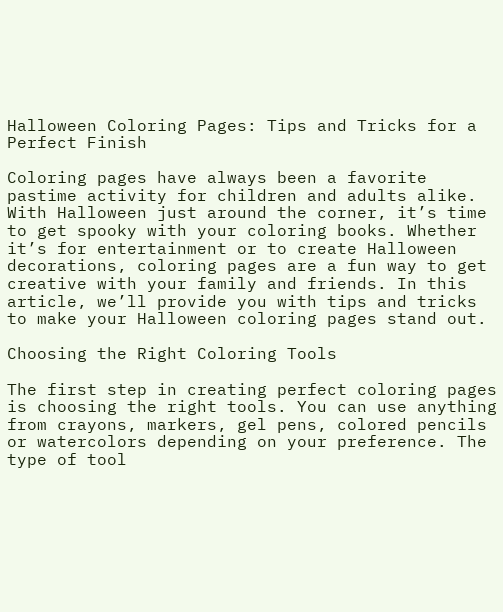Halloween Coloring Pages: Tips and Tricks for a Perfect Finish

Coloring pages have always been a favorite pastime activity for children and adults alike. With Halloween just around the corner, it’s time to get spooky with your coloring books. Whether it’s for entertainment or to create Halloween decorations, coloring pages are a fun way to get creative with your family and friends. In this article, we’ll provide you with tips and tricks to make your Halloween coloring pages stand out.

Choosing the Right Coloring Tools

The first step in creating perfect coloring pages is choosing the right tools. You can use anything from crayons, markers, gel pens, colored pencils or watercolors depending on your preference. The type of tool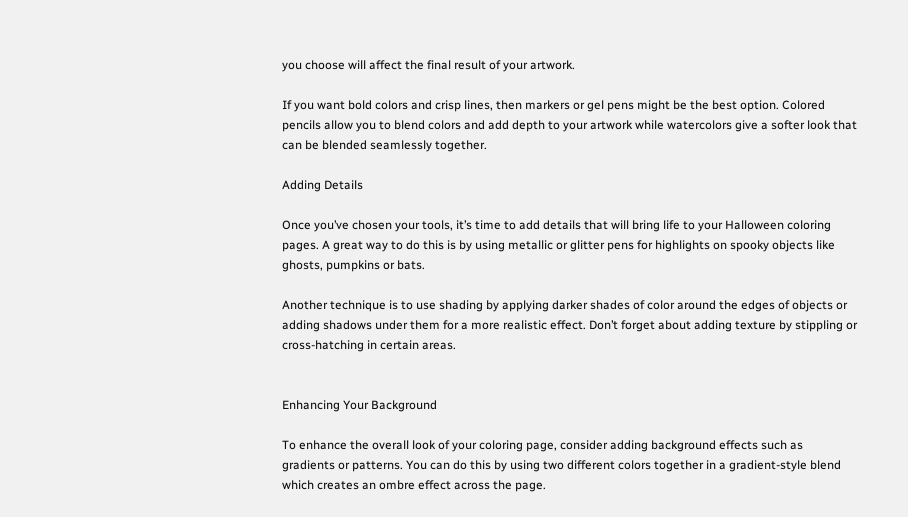you choose will affect the final result of your artwork.

If you want bold colors and crisp lines, then markers or gel pens might be the best option. Colored pencils allow you to blend colors and add depth to your artwork while watercolors give a softer look that can be blended seamlessly together.

Adding Details

Once you’ve chosen your tools, it’s time to add details that will bring life to your Halloween coloring pages. A great way to do this is by using metallic or glitter pens for highlights on spooky objects like ghosts, pumpkins or bats.

Another technique is to use shading by applying darker shades of color around the edges of objects or adding shadows under them for a more realistic effect. Don’t forget about adding texture by stippling or cross-hatching in certain areas.


Enhancing Your Background

To enhance the overall look of your coloring page, consider adding background effects such as gradients or patterns. You can do this by using two different colors together in a gradient-style blend which creates an ombre effect across the page.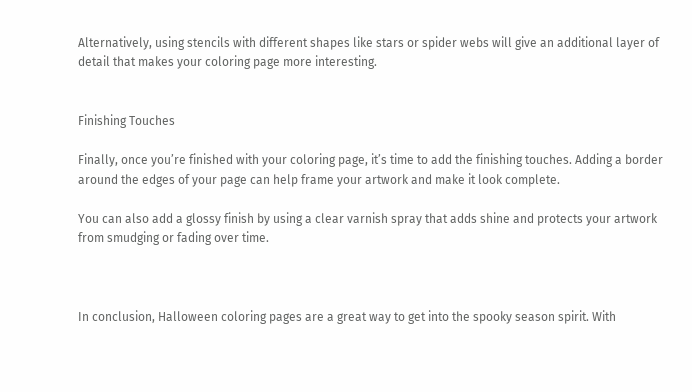Alternatively, using stencils with different shapes like stars or spider webs will give an additional layer of detail that makes your coloring page more interesting.


Finishing Touches

Finally, once you’re finished with your coloring page, it’s time to add the finishing touches. Adding a border around the edges of your page can help frame your artwork and make it look complete.

You can also add a glossy finish by using a clear varnish spray that adds shine and protects your artwork from smudging or fading over time.



In conclusion, Halloween coloring pages are a great way to get into the spooky season spirit. With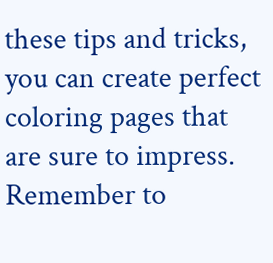these tips and tricks, you can create perfect coloring pages that are sure to impress. Remember to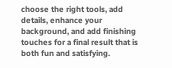choose the right tools, add details, enhance your background, and add finishing touches for a final result that is both fun and satisfying.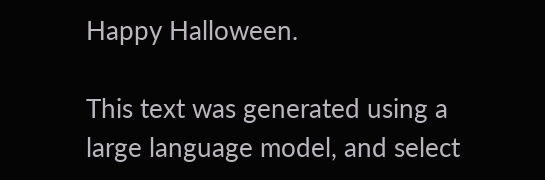Happy Halloween.

This text was generated using a large language model, and select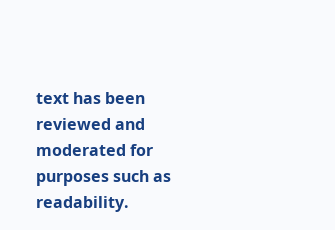text has been reviewed and moderated for purposes such as readability.